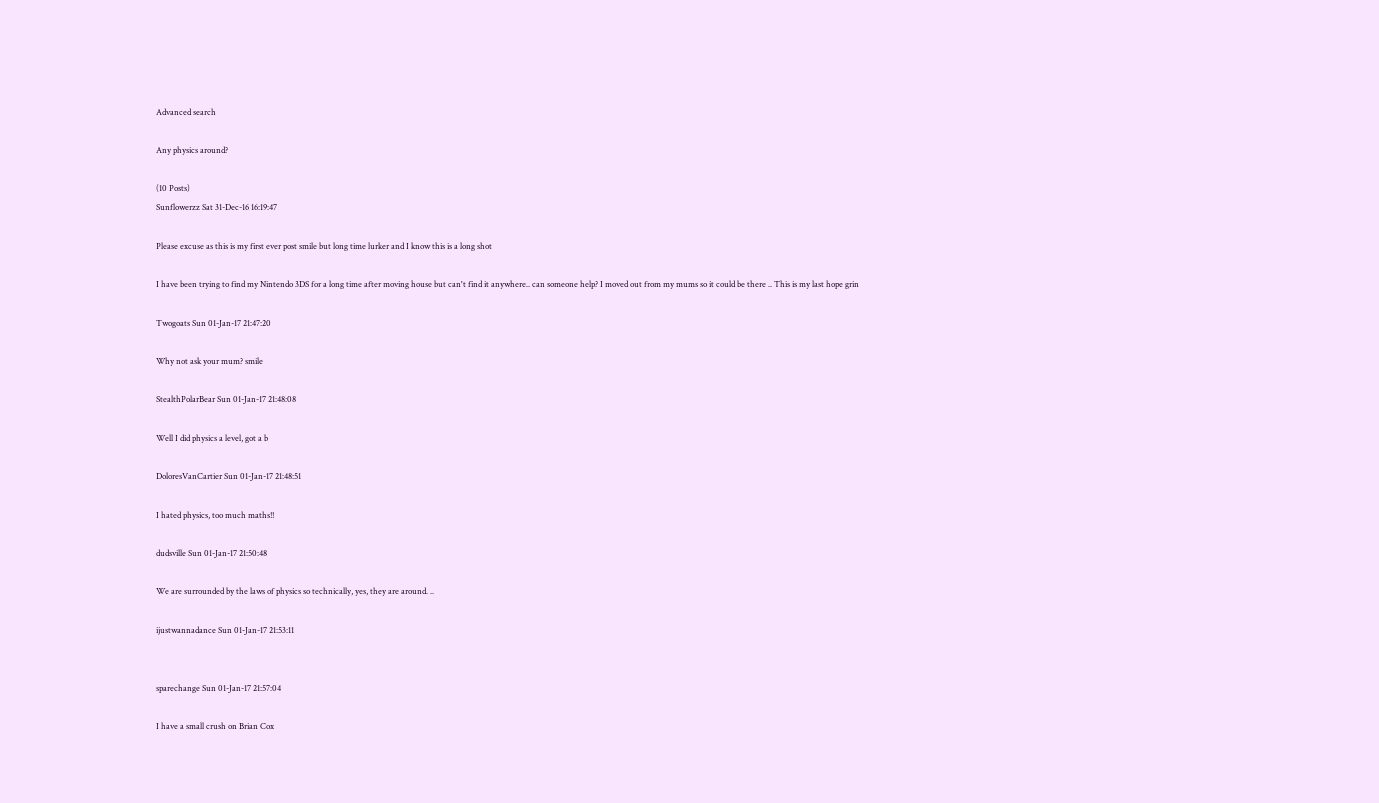Advanced search

Any physics around?

(10 Posts)
Sunflowerzz Sat 31-Dec-16 16:19:47

Please excuse as this is my first ever post smile but long time lurker and I know this is a long shot

I have been trying to find my Nintendo 3DS for a long time after moving house but can't find it anywhere.. can someone help? I moved out from my mums so it could be there .. This is my last hope grin

Twogoats Sun 01-Jan-17 21:47:20

Why not ask your mum? smile

StealthPolarBear Sun 01-Jan-17 21:48:08

Well I did physics a level, got a b

DoloresVanCartier Sun 01-Jan-17 21:48:51

I hated physics, too much maths!!

dudsville Sun 01-Jan-17 21:50:48

We are surrounded by the laws of physics so technically, yes, they are around. ..

ijustwannadance Sun 01-Jan-17 21:53:11


sparechange Sun 01-Jan-17 21:57:04

I have a small crush on Brian Cox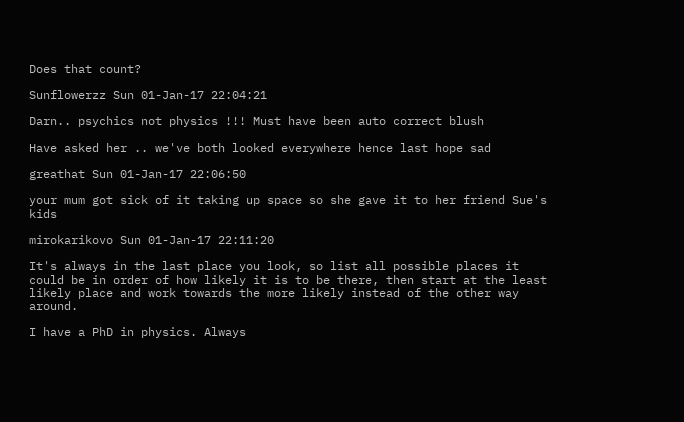Does that count?

Sunflowerzz Sun 01-Jan-17 22:04:21

Darn.. psychics not physics !!! Must have been auto correct blush

Have asked her .. we've both looked everywhere hence last hope sad

greathat Sun 01-Jan-17 22:06:50

your mum got sick of it taking up space so she gave it to her friend Sue's kids

mirokarikovo Sun 01-Jan-17 22:11:20

It's always in the last place you look, so list all possible places it could be in order of how likely it is to be there, then start at the least likely place and work towards the more likely instead of the other way around.

I have a PhD in physics. Always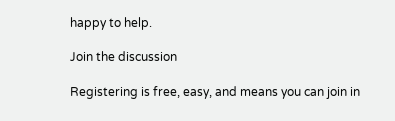happy to help.

Join the discussion

Registering is free, easy, and means you can join in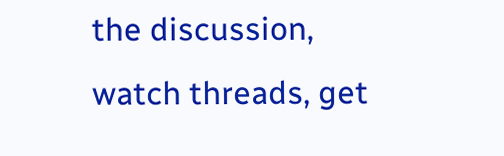the discussion, watch threads, get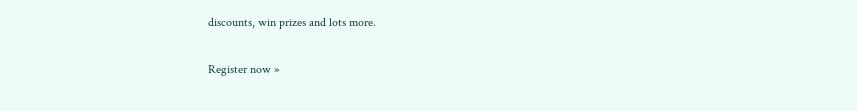discounts, win prizes and lots more.

Register now »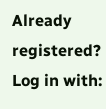Already registered? Log in with: